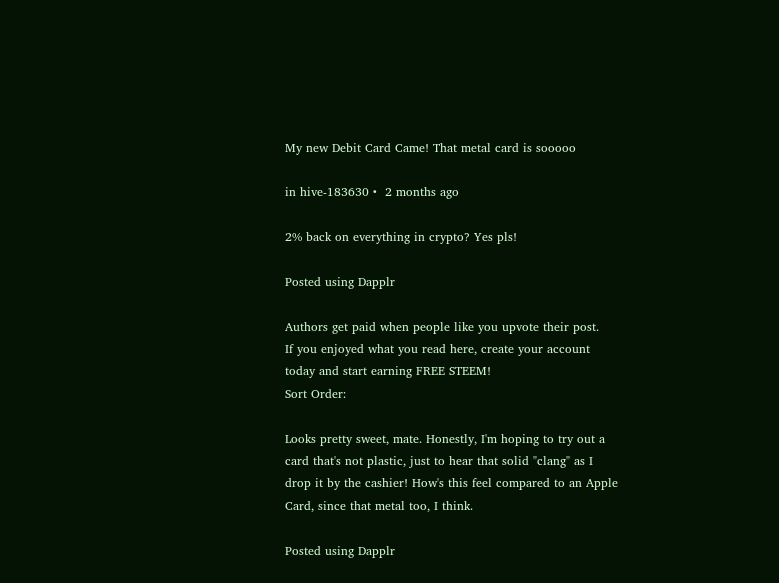My new Debit Card Came! That metal card is sooooo

in hive-183630 •  2 months ago

2% back on everything in crypto? Yes pls!

Posted using Dapplr

Authors get paid when people like you upvote their post.
If you enjoyed what you read here, create your account today and start earning FREE STEEM!
Sort Order:

Looks pretty sweet, mate. Honestly, I'm hoping to try out a card that's not plastic, just to hear that solid "clang" as I drop it by the cashier! How's this feel compared to an Apple Card, since that metal too, I think.

Posted using Dapplr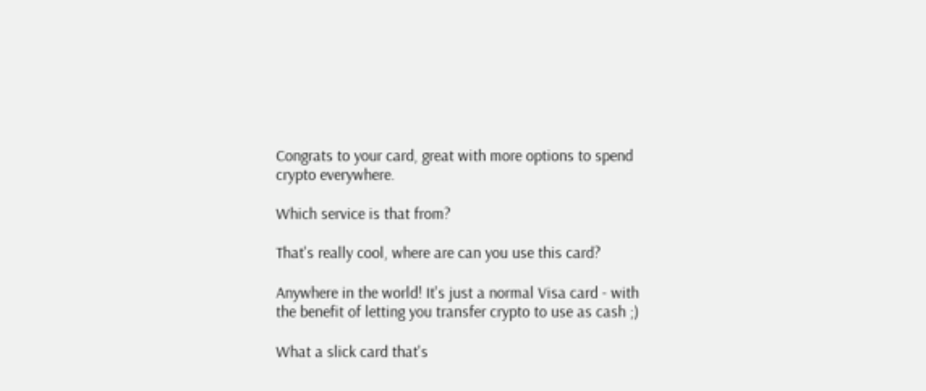Congrats to your card, great with more options to spend crypto everywhere.

Which service is that from?

That's really cool, where are can you use this card?

Anywhere in the world! It's just a normal Visa card - with the benefit of letting you transfer crypto to use as cash ;)

What a slick card that's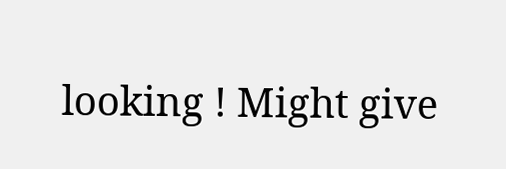looking ! Might give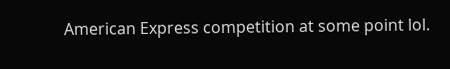American Express competition at some point lol.